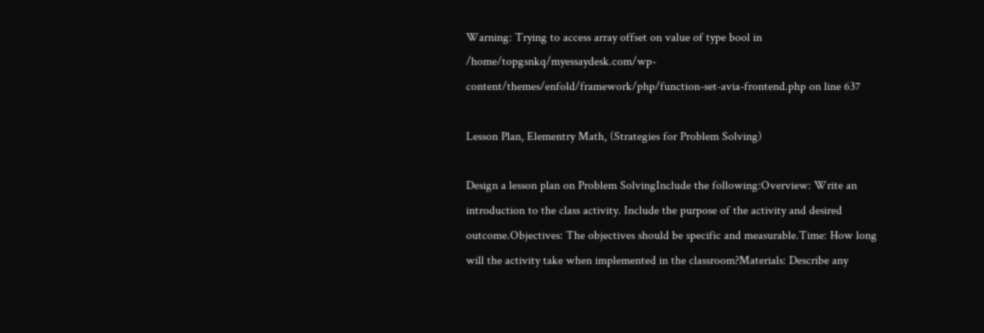Warning: Trying to access array offset on value of type bool in /home/topgsnkq/myessaydesk.com/wp-content/themes/enfold/framework/php/function-set-avia-frontend.php on line 637

Lesson Plan, Elementry Math, (Strategies for Problem Solving)

Design a lesson plan on Problem SolvingInclude the following:Overview: Write an introduction to the class activity. Include the purpose of the activity and desired outcome.Objectives: The objectives should be specific and measurable.Time: How long will the activity take when implemented in the classroom?Materials: Describe any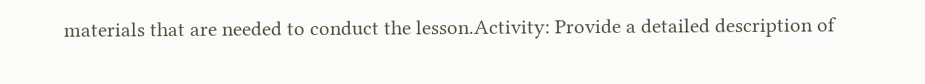materials that are needed to conduct the lesson.Activity: Provide a detailed description of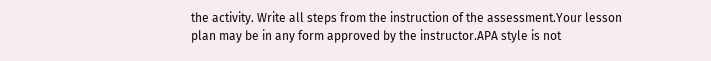the activity. Write all steps from the instruction of the assessment.Your lesson plan may be in any form approved by the instructor.APA style is not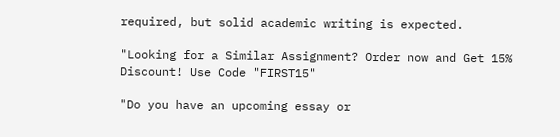required, but solid academic writing is expected.

"Looking for a Similar Assignment? Order now and Get 15% Discount! Use Code "FIRST15"

"Do you have an upcoming essay or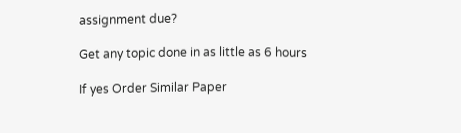assignment due?

Get any topic done in as little as 6 hours

If yes Order Similar Paper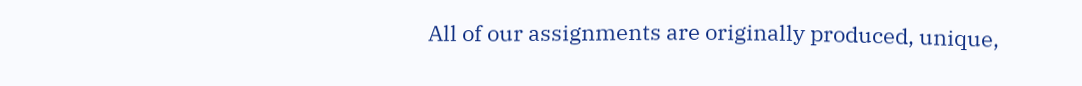All of our assignments are originally produced, unique,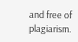and free of plagiarism.